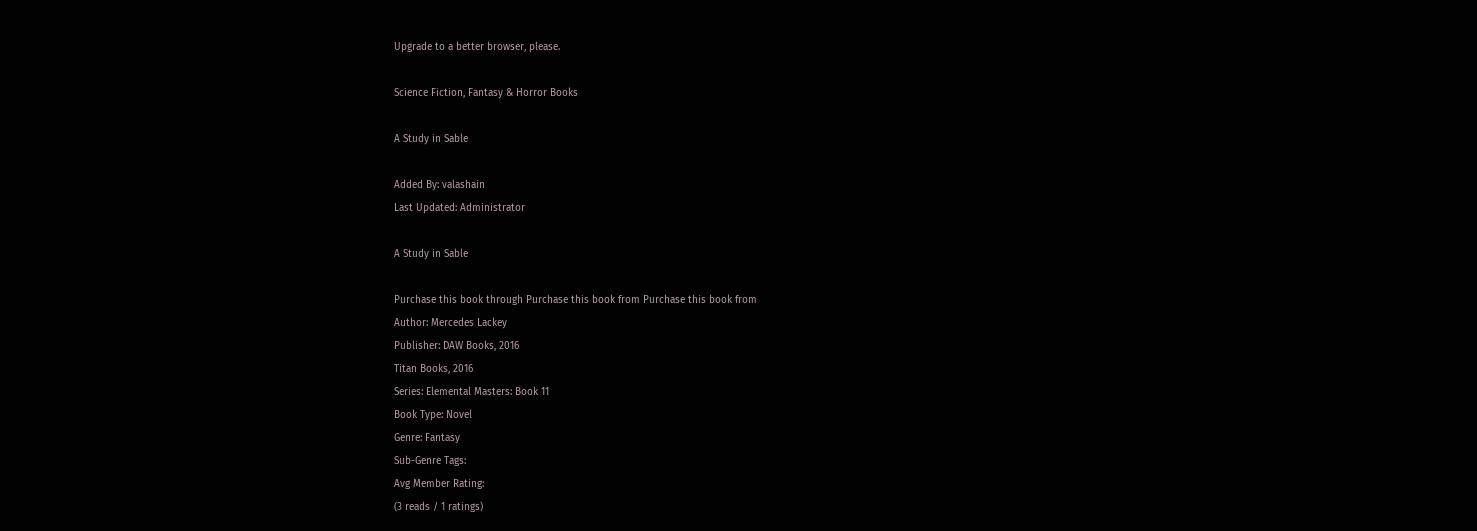Upgrade to a better browser, please.

Science Fiction, Fantasy & Horror Books

A Study in Sable

Added By: valashain
Last Updated: Administrator

A Study in Sable

Purchase this book through Purchase this book from Purchase this book from
Author: Mercedes Lackey
Publisher: DAW Books, 2016
Titan Books, 2016
Series: Elemental Masters: Book 11
Book Type: Novel
Genre: Fantasy
Sub-Genre Tags:
Avg Member Rating:
(3 reads / 1 ratings)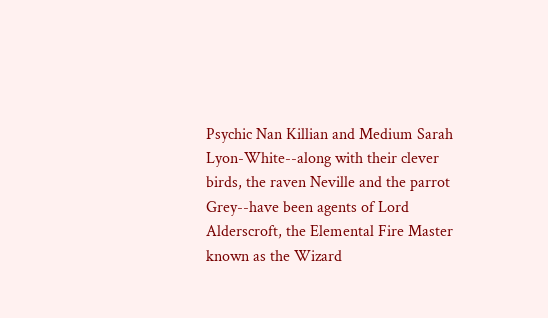Psychic Nan Killian and Medium Sarah Lyon-White--along with their clever birds, the raven Neville and the parrot Grey--have been agents of Lord Alderscroft, the Elemental Fire Master known as the Wizard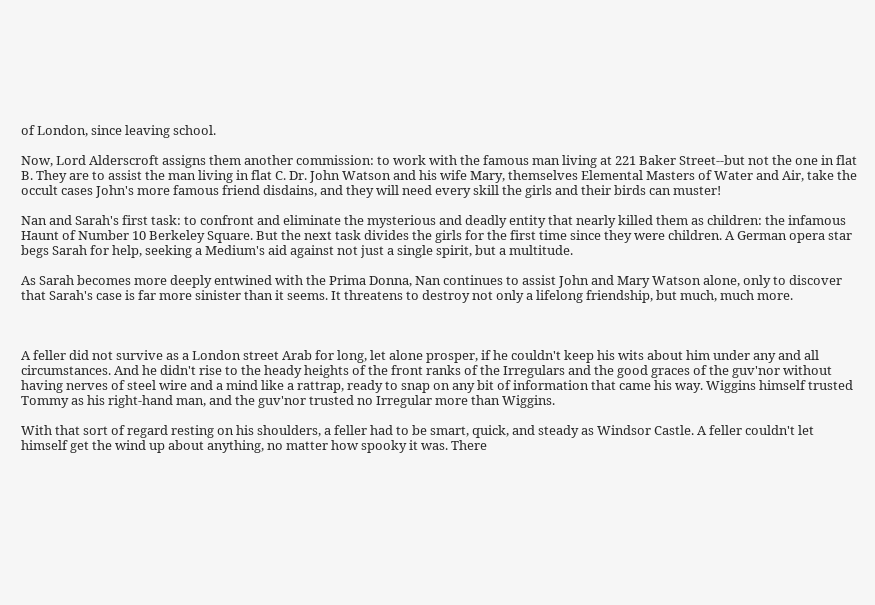of London, since leaving school.

Now, Lord Alderscroft assigns them another commission: to work with the famous man living at 221 Baker Street--but not the one in flat B. They are to assist the man living in flat C. Dr. John Watson and his wife Mary, themselves Elemental Masters of Water and Air, take the occult cases John's more famous friend disdains, and they will need every skill the girls and their birds can muster!

Nan and Sarah's first task: to confront and eliminate the mysterious and deadly entity that nearly killed them as children: the infamous Haunt of Number 10 Berkeley Square. But the next task divides the girls for the first time since they were children. A German opera star begs Sarah for help, seeking a Medium's aid against not just a single spirit, but a multitude.

As Sarah becomes more deeply entwined with the Prima Donna, Nan continues to assist John and Mary Watson alone, only to discover that Sarah's case is far more sinister than it seems. It threatens to destroy not only a lifelong friendship, but much, much more.



A feller did not survive as a London street Arab for long, let alone prosper, if he couldn't keep his wits about him under any and all circumstances. And he didn't rise to the heady heights of the front ranks of the Irregulars and the good graces of the guv'nor without having nerves of steel wire and a mind like a rattrap, ready to snap on any bit of information that came his way. Wiggins himself trusted Tommy as his right-hand man, and the guv'nor trusted no Irregular more than Wiggins.

With that sort of regard resting on his shoulders, a feller had to be smart, quick, and steady as Windsor Castle. A feller couldn't let himself get the wind up about anything, no matter how spooky it was. There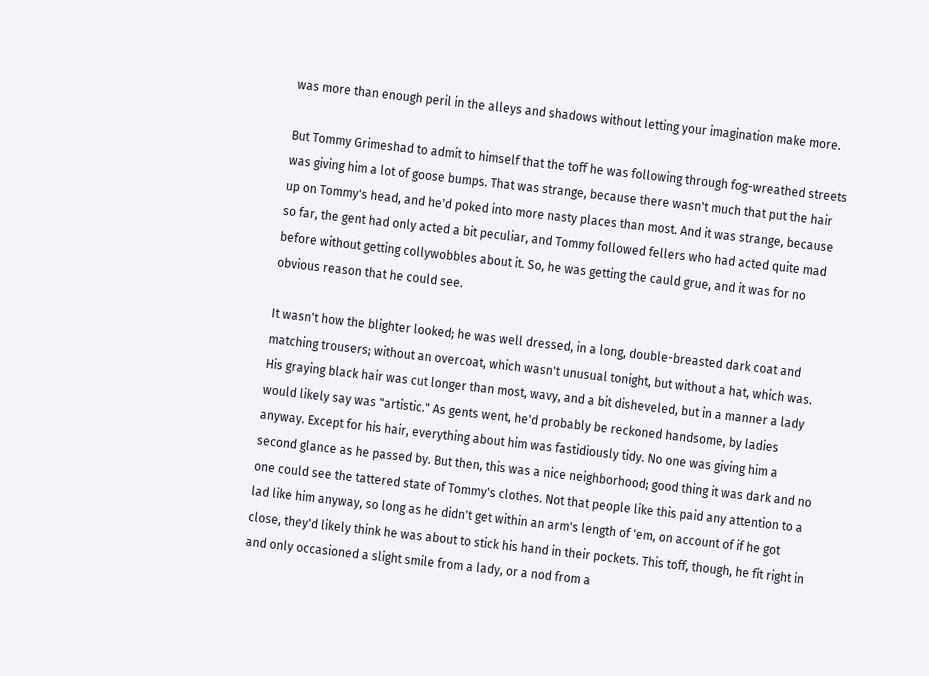was more than enough peril in the alleys and shadows without letting your imagination make more.

But Tommy Grimeshad to admit to himself that the toff he was following through fog-wreathed streets was giving him a lot of goose bumps. That was strange, because there wasn't much that put the hair up on Tommy's head, and he'd poked into more nasty places than most. And it was strange, because so far, the gent had only acted a bit peculiar, and Tommy followed fellers who had acted quite mad before without getting collywobbles about it. So, he was getting the cauld grue, and it was for no obvious reason that he could see.

It wasn't how the blighter looked; he was well dressed, in a long, double-breasted dark coat and matching trousers; without an overcoat, which wasn't unusual tonight, but without a hat, which was. His graying black hair was cut longer than most, wavy, and a bit disheveled, but in a manner a lady would likely say was "artistic." As gents went, he'd probably be reckoned handsome, by ladies anyway. Except for his hair, everything about him was fastidiously tidy. No one was giving him a second glance as he passed by. But then, this was a nice neighborhood; good thing it was dark and no one could see the tattered state of Tommy's clothes. Not that people like this paid any attention to a lad like him anyway, so long as he didn't get within an arm's length of 'em, on account of if he got close, they'd likely think he was about to stick his hand in their pockets. This toff, though, he fit right in and only occasioned a slight smile from a lady, or a nod from a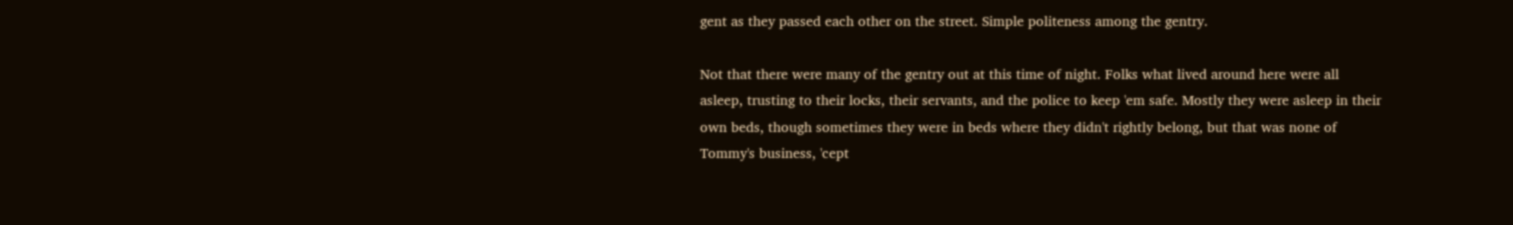gent as they passed each other on the street. Simple politeness among the gentry.

Not that there were many of the gentry out at this time of night. Folks what lived around here were all asleep, trusting to their locks, their servants, and the police to keep 'em safe. Mostly they were asleep in their own beds, though sometimes they were in beds where they didn't rightly belong, but that was none of Tommy's business, 'cept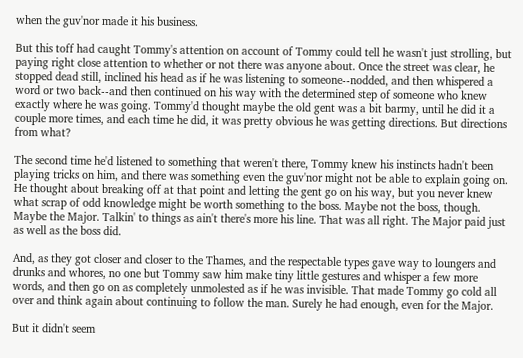when the guv'nor made it his business.

But this toff had caught Tommy's attention on account of Tommy could tell he wasn't just strolling, but paying right close attention to whether or not there was anyone about. Once the street was clear, he stopped dead still, inclined his head as if he was listening to someone--nodded, and then whispered a word or two back--and then continued on his way with the determined step of someone who knew exactly where he was going. Tommy'd thought maybe the old gent was a bit barmy, until he did it a couple more times, and each time he did, it was pretty obvious he was getting directions. But directions from what?

The second time he'd listened to something that weren't there, Tommy knew his instincts hadn't been playing tricks on him, and there was something even the guv'nor might not be able to explain going on. He thought about breaking off at that point and letting the gent go on his way, but you never knew what scrap of odd knowledge might be worth something to the boss. Maybe not the boss, though. Maybe the Major. Talkin' to things as ain't there's more his line. That was all right. The Major paid just as well as the boss did.

And, as they got closer and closer to the Thames, and the respectable types gave way to loungers and drunks and whores, no one but Tommy saw him make tiny little gestures and whisper a few more words, and then go on as completely unmolested as if he was invisible. That made Tommy go cold all over and think again about continuing to follow the man. Surely he had enough, even for the Major.

But it didn't seem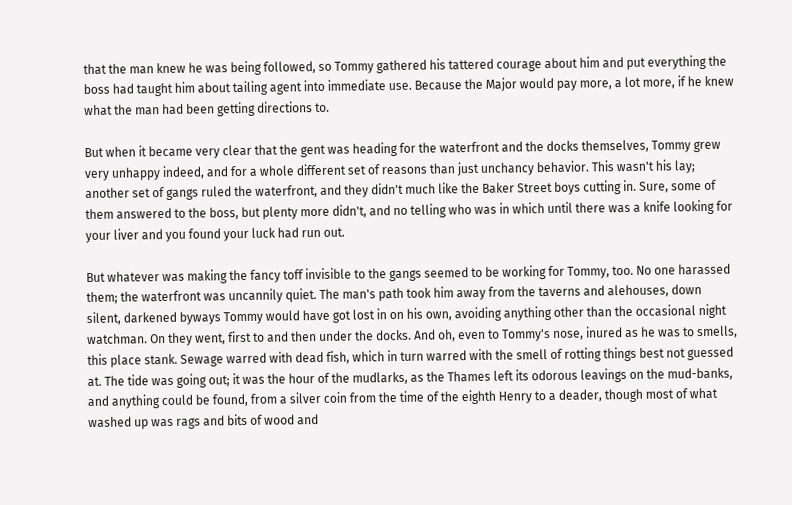that the man knew he was being followed, so Tommy gathered his tattered courage about him and put everything the boss had taught him about tailing agent into immediate use. Because the Major would pay more, a lot more, if he knew what the man had been getting directions to.

But when it became very clear that the gent was heading for the waterfront and the docks themselves, Tommy grew very unhappy indeed, and for a whole different set of reasons than just unchancy behavior. This wasn't his lay; another set of gangs ruled the waterfront, and they didn't much like the Baker Street boys cutting in. Sure, some of them answered to the boss, but plenty more didn't, and no telling who was in which until there was a knife looking for your liver and you found your luck had run out.

But whatever was making the fancy toff invisible to the gangs seemed to be working for Tommy, too. No one harassed them; the waterfront was uncannily quiet. The man's path took him away from the taverns and alehouses, down silent, darkened byways Tommy would have got lost in on his own, avoiding anything other than the occasional night watchman. On they went, first to and then under the docks. And oh, even to Tommy's nose, inured as he was to smells, this place stank. Sewage warred with dead fish, which in turn warred with the smell of rotting things best not guessed at. The tide was going out; it was the hour of the mudlarks, as the Thames left its odorous leavings on the mud-banks, and anything could be found, from a silver coin from the time of the eighth Henry to a deader, though most of what washed up was rags and bits of wood and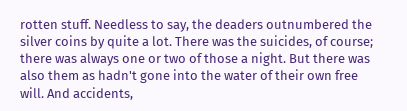rotten stuff. Needless to say, the deaders outnumbered the silver coins by quite a lot. There was the suicides, of course; there was always one or two of those a night. But there was also them as hadn't gone into the water of their own free will. And accidents,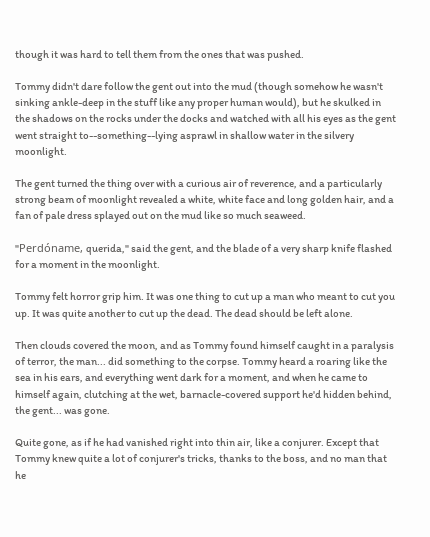though it was hard to tell them from the ones that was pushed.

Tommy didn't dare follow the gent out into the mud (though somehow he wasn't sinking ankle-deep in the stuff like any proper human would), but he skulked in the shadows on the rocks under the docks and watched with all his eyes as the gent went straight to--something--lying asprawl in shallow water in the silvery moonlight.

The gent turned the thing over with a curious air of reverence, and a particularly strong beam of moonlight revealed a white, white face and long golden hair, and a fan of pale dress splayed out on the mud like so much seaweed.

"Perdóname, querida," said the gent, and the blade of a very sharp knife flashed for a moment in the moonlight.

Tommy felt horror grip him. It was one thing to cut up a man who meant to cut you up. It was quite another to cut up the dead. The dead should be left alone.

Then clouds covered the moon, and as Tommy found himself caught in a paralysis of terror, the man... did something to the corpse. Tommy heard a roaring like the sea in his ears, and everything went dark for a moment, and when he came to himself again, clutching at the wet, barnacle-covered support he'd hidden behind, the gent... was gone.

Quite gone, as if he had vanished right into thin air, like a conjurer. Except that Tommy knew quite a lot of conjurer's tricks, thanks to the boss, and no man that he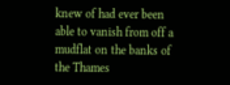knew of had ever been able to vanish from off a mudflat on the banks of the Thames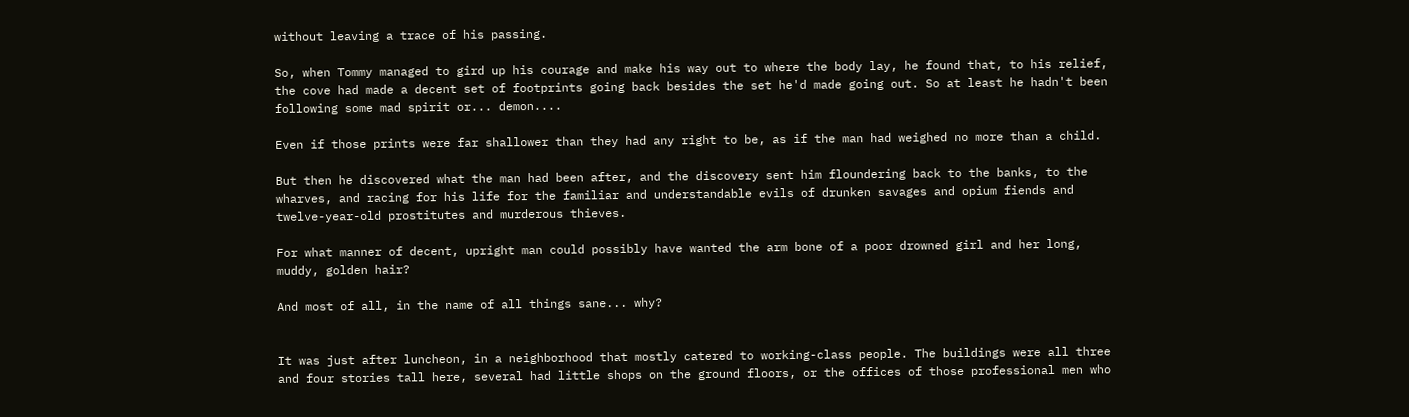without leaving a trace of his passing.

So, when Tommy managed to gird up his courage and make his way out to where the body lay, he found that, to his relief, the cove had made a decent set of footprints going back besides the set he'd made going out. So at least he hadn't been following some mad spirit or... demon....

Even if those prints were far shallower than they had any right to be, as if the man had weighed no more than a child.

But then he discovered what the man had been after, and the discovery sent him floundering back to the banks, to the wharves, and racing for his life for the familiar and understandable evils of drunken savages and opium fiends and twelve-year-old prostitutes and murderous thieves.

For what manner of decent, upright man could possibly have wanted the arm bone of a poor drowned girl and her long, muddy, golden hair?

And most of all, in the name of all things sane... why?


It was just after luncheon, in a neighborhood that mostly catered to working-class people. The buildings were all three and four stories tall here, several had little shops on the ground floors, or the offices of those professional men who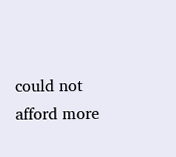could not afford more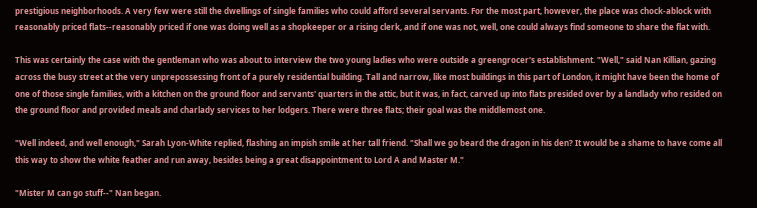prestigious neighborhoods. A very few were still the dwellings of single families who could afford several servants. For the most part, however, the place was chock-ablock with reasonably priced flats--reasonably priced if one was doing well as a shopkeeper or a rising clerk, and if one was not, well, one could always find someone to share the flat with.

This was certainly the case with the gentleman who was about to interview the two young ladies who were outside a greengrocer's establishment. "Well," said Nan Killian, gazing across the busy street at the very unprepossessing front of a purely residential building. Tall and narrow, like most buildings in this part of London, it might have been the home of one of those single families, with a kitchen on the ground floor and servants' quarters in the attic, but it was, in fact, carved up into flats presided over by a landlady who resided on the ground floor and provided meals and charlady services to her lodgers. There were three flats; their goal was the middlemost one.

"Well indeed, and well enough," Sarah Lyon-White replied, flashing an impish smile at her tall friend. "Shall we go beard the dragon in his den? It would be a shame to have come all this way to show the white feather and run away, besides being a great disappointment to Lord A and Master M."

"Mister M can go stuff--" Nan began.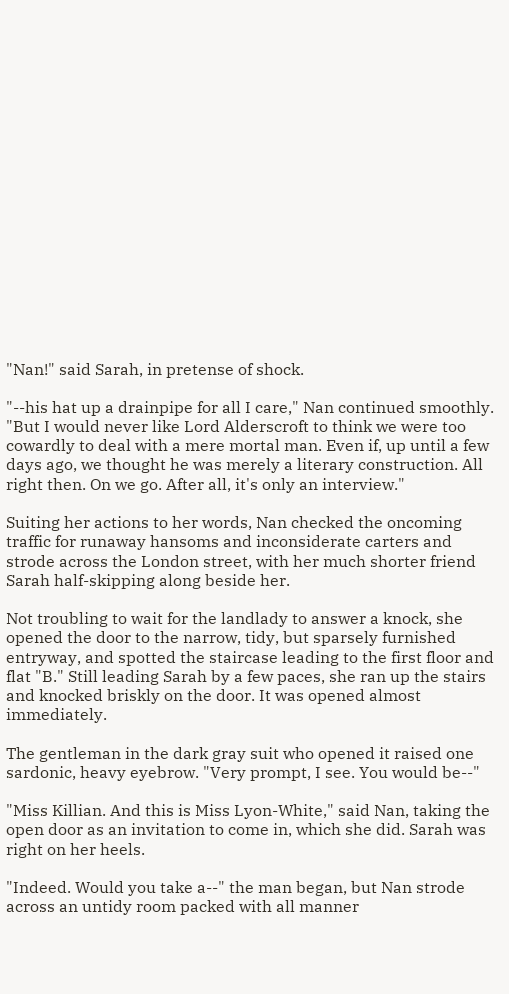"Nan!" said Sarah, in pretense of shock.

"--his hat up a drainpipe for all I care," Nan continued smoothly. "But I would never like Lord Alderscroft to think we were too cowardly to deal with a mere mortal man. Even if, up until a few days ago, we thought he was merely a literary construction. All right then. On we go. After all, it's only an interview."

Suiting her actions to her words, Nan checked the oncoming traffic for runaway hansoms and inconsiderate carters and strode across the London street, with her much shorter friend Sarah half-skipping along beside her.

Not troubling to wait for the landlady to answer a knock, she opened the door to the narrow, tidy, but sparsely furnished entryway, and spotted the staircase leading to the first floor and flat "B." Still leading Sarah by a few paces, she ran up the stairs and knocked briskly on the door. It was opened almost immediately.

The gentleman in the dark gray suit who opened it raised one sardonic, heavy eyebrow. "Very prompt, I see. You would be--"

"Miss Killian. And this is Miss Lyon-White," said Nan, taking the open door as an invitation to come in, which she did. Sarah was right on her heels.

"Indeed. Would you take a--" the man began, but Nan strode across an untidy room packed with all manner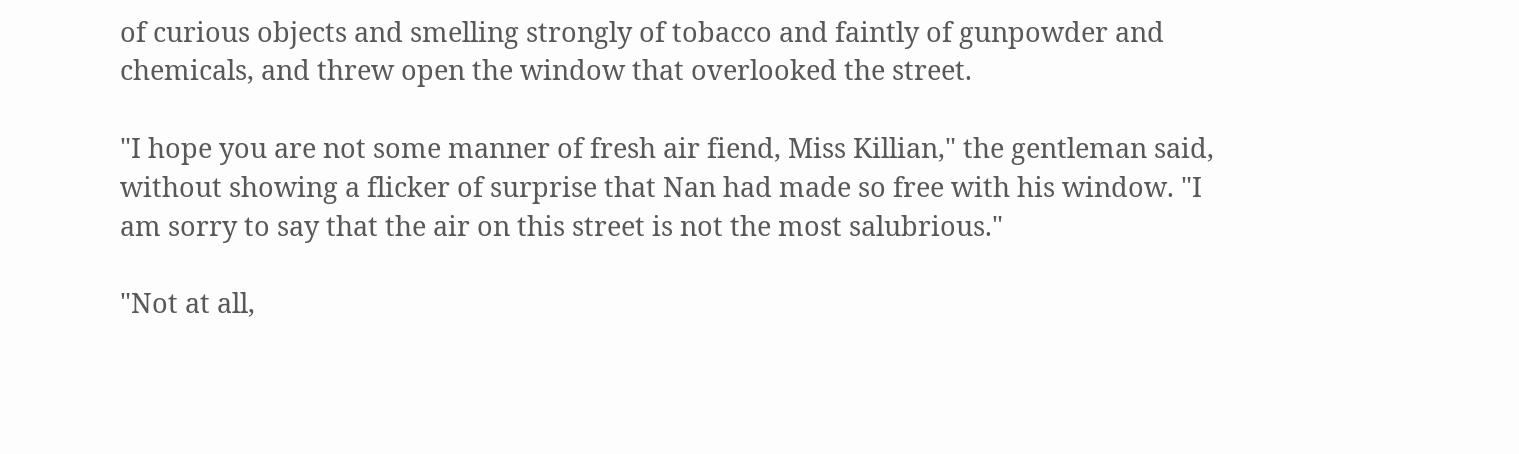of curious objects and smelling strongly of tobacco and faintly of gunpowder and chemicals, and threw open the window that overlooked the street.

"I hope you are not some manner of fresh air fiend, Miss Killian," the gentleman said, without showing a flicker of surprise that Nan had made so free with his window. "I am sorry to say that the air on this street is not the most salubrious."

"Not at all,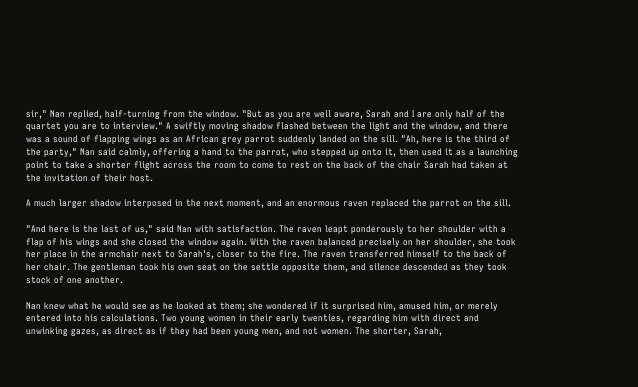sir," Nan replied, half-turning from the window. "But as you are well aware, Sarah and I are only half of the quartet you are to interview." A swiftly moving shadow flashed between the light and the window, and there was a sound of flapping wings as an African grey parrot suddenly landed on the sill. "Ah, here is the third of the party," Nan said calmly, offering a hand to the parrot, who stepped up onto it, then used it as a launching point to take a shorter flight across the room to come to rest on the back of the chair Sarah had taken at the invitation of their host.

A much larger shadow interposed in the next moment, and an enormous raven replaced the parrot on the sill.

"And here is the last of us," said Nan with satisfaction. The raven leapt ponderously to her shoulder with a flap of his wings and she closed the window again. With the raven balanced precisely on her shoulder, she took her place in the armchair next to Sarah's, closer to the fire. The raven transferred himself to the back of her chair. The gentleman took his own seat on the settle opposite them, and silence descended as they took stock of one another.

Nan knew what he would see as he looked at them; she wondered if it surprised him, amused him, or merely entered into his calculations. Two young women in their early twenties, regarding him with direct and unwinking gazes, as direct as if they had been young men, and not women. The shorter, Sarah,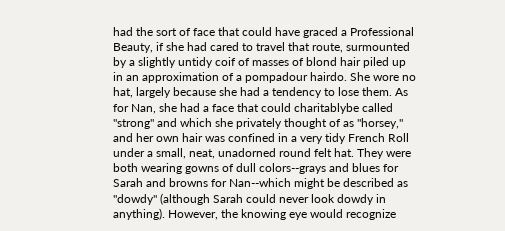had the sort of face that could have graced a Professional Beauty, if she had cared to travel that route, surmounted by a slightly untidy coif of masses of blond hair piled up in an approximation of a pompadour hairdo. She wore no hat, largely because she had a tendency to lose them. As for Nan, she had a face that could charitablybe called "strong" and which she privately thought of as "horsey," and her own hair was confined in a very tidy French Roll under a small, neat, unadorned round felt hat. They were both wearing gowns of dull colors--grays and blues for Sarah and browns for Nan--which might be described as "dowdy" (although Sarah could never look dowdy in anything). However, the knowing eye would recognize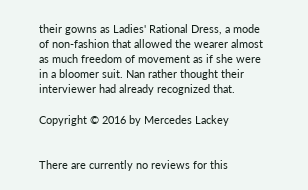their gowns as Ladies' Rational Dress, a mode of non-fashion that allowed the wearer almost as much freedom of movement as if she were in a bloomer suit. Nan rather thought their interviewer had already recognized that.

Copyright © 2016 by Mercedes Lackey


There are currently no reviews for this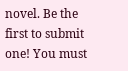novel. Be the first to submit one! You must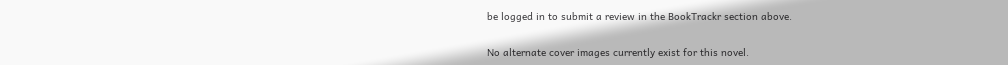be logged in to submit a review in the BookTrackr section above.


No alternate cover images currently exist for this novel.